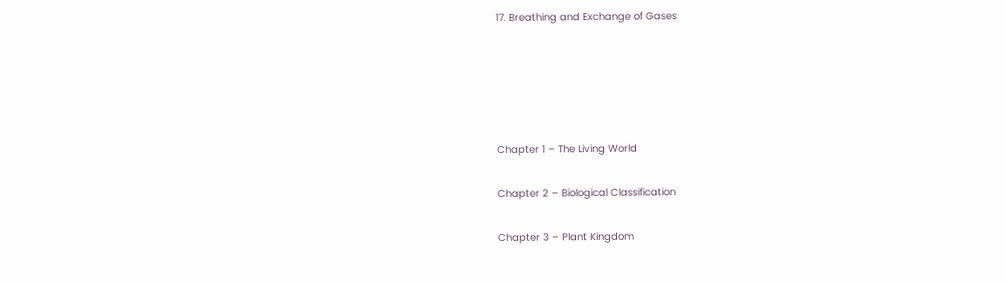17. Breathing and Exchange of Gases





Chapter 1 – The Living World

Chapter 2 – Biological Classification

Chapter 3 – Plant Kingdom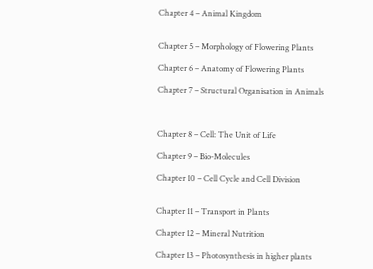Chapter 4 – Animal Kingdom


Chapter 5 – Morphology of Flowering Plants

Chapter 6 – Anatomy of Flowering Plants

Chapter 7 – Structural Organisation in Animals



Chapter 8 – Cell: The Unit of Life

Chapter 9 – Bio-Molecules

Chapter 10 – Cell Cycle and Cell Division


Chapter 11 – Transport in Plants

Chapter 12 – Mineral Nutrition

Chapter 13 – Photosynthesis in higher plants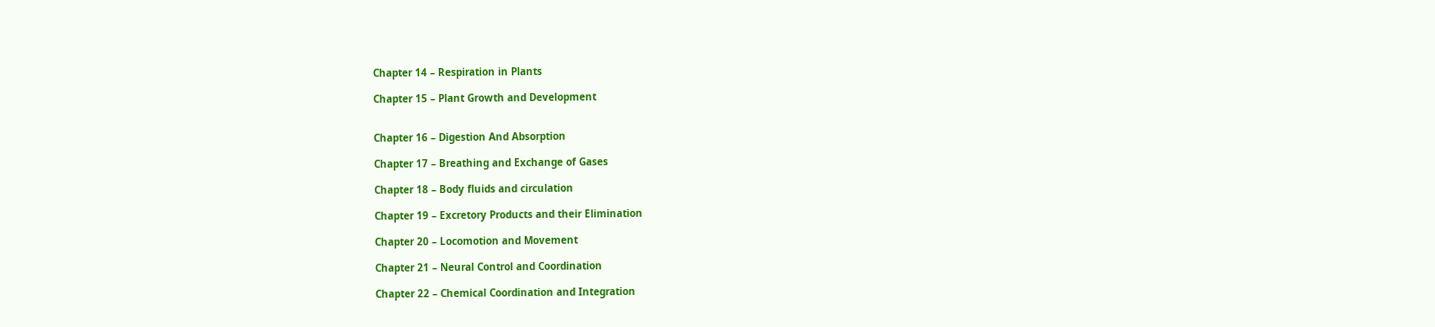Chapter 14 – Respiration in Plants

Chapter 15 – Plant Growth and Development


Chapter 16 – Digestion And Absorption

Chapter 17 – Breathing and Exchange of Gases

Chapter 18 – Body fluids and circulation

Chapter 19 – Excretory Products and their Elimination

Chapter 20 – Locomotion and Movement

Chapter 21 – Neural Control and Coordination

Chapter 22 – Chemical Coordination and Integration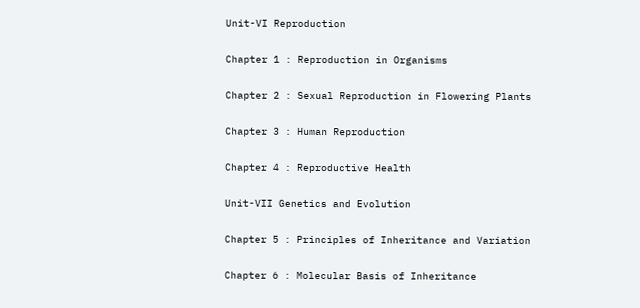Unit-VI Reproduction

Chapter 1 : Reproduction in Organisms

Chapter 2 : Sexual Reproduction in Flowering Plants

Chapter 3 : Human Reproduction

Chapter 4 : Reproductive Health

Unit-VII Genetics and Evolution

Chapter 5 : Principles of Inheritance and Variation

Chapter 6 : Molecular Basis of Inheritance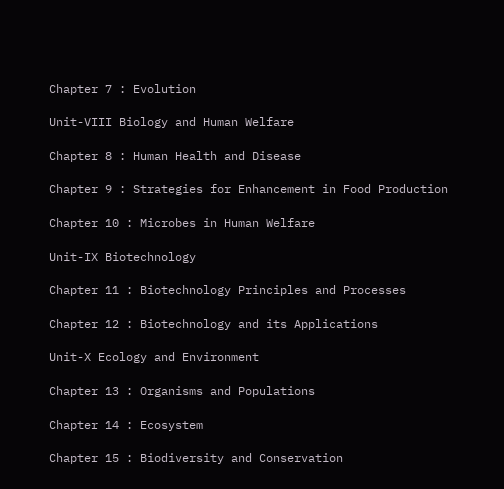Chapter 7 : Evolution

Unit-VIII Biology and Human Welfare

Chapter 8 : Human Health and Disease

Chapter 9 : Strategies for Enhancement in Food Production

Chapter 10 : Microbes in Human Welfare

Unit-IX Biotechnology

Chapter 11 : Biotechnology Principles and Processes

Chapter 12 : Biotechnology and its Applications

Unit-X Ecology and Environment

Chapter 13 : Organisms and Populations

Chapter 14 : Ecosystem

Chapter 15 : Biodiversity and Conservation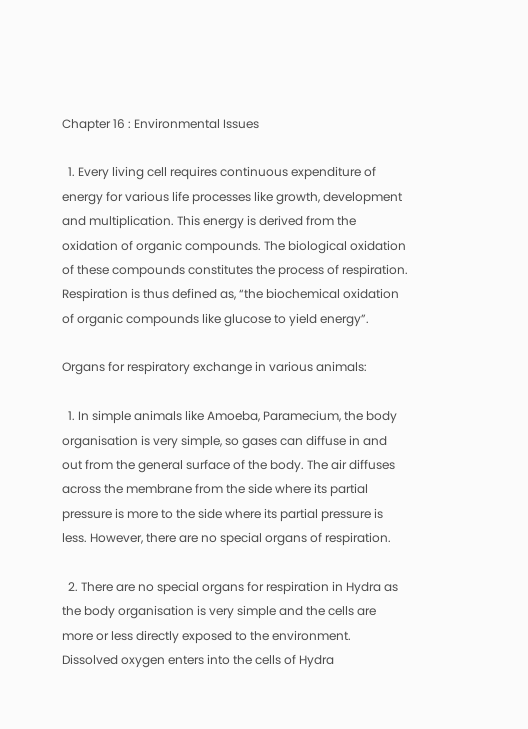Chapter 16 : Environmental Issues

  1. Every living cell requires continuous expenditure of energy for various life processes like growth, development and multiplication. This energy is derived from the oxidation of organic compounds. The biological oxidation of these compounds constitutes the process of respiration. Respiration is thus defined as, “the biochemical oxidation of organic compounds like glucose to yield energy”.

Organs for respiratory exchange in various animals:

  1. In simple animals like Amoeba, Paramecium, the body organisation is very simple, so gases can diffuse in and out from the general surface of the body. The air diffuses across the membrane from the side where its partial pressure is more to the side where its partial pressure is less. However, there are no special organs of respiration.

  2. There are no special organs for respiration in Hydra as the body organisation is very simple and the cells are more or less directly exposed to the environment. Dissolved oxygen enters into the cells of Hydra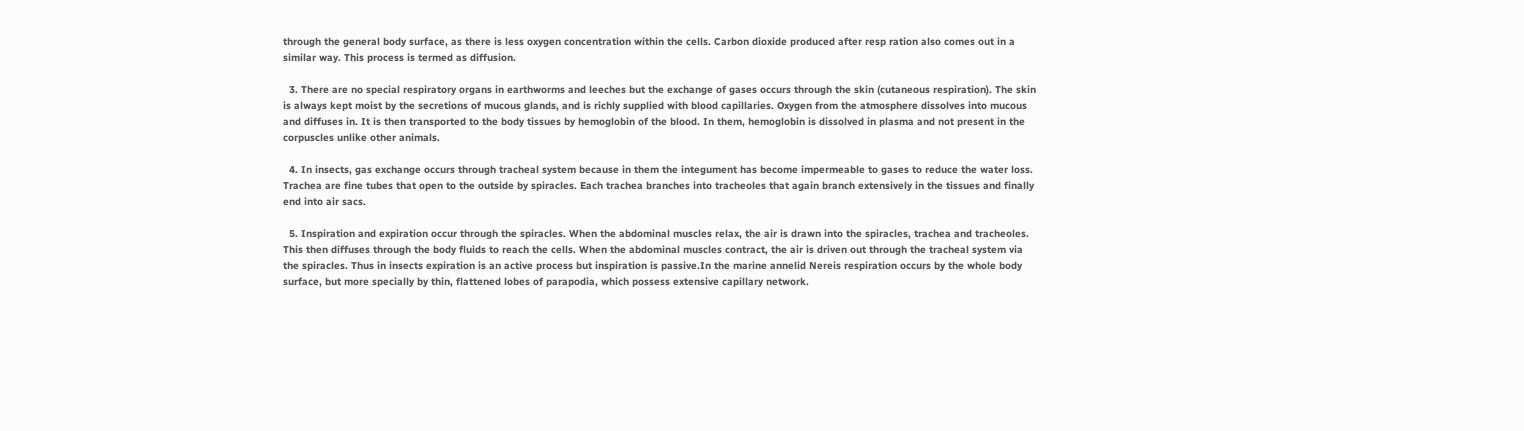through the general body surface, as there is less oxygen concentration within the cells. Carbon dioxide produced after resp ration also comes out in a similar way. This process is termed as diffusion.

  3. There are no special respiratory organs in earthworms and leeches but the exchange of gases occurs through the skin (cutaneous respiration). The skin is always kept moist by the secretions of mucous glands, and is richly supplied with blood capillaries. Oxygen from the atmosphere dissolves into mucous and diffuses in. It is then transported to the body tissues by hemoglobin of the blood. In them, hemoglobin is dissolved in plasma and not present in the corpuscles unlike other animals.

  4. In insects, gas exchange occurs through tracheal system because in them the integument has become impermeable to gases to reduce the water loss. Trachea are fine tubes that open to the outside by spiracles. Each trachea branches into tracheoles that again branch extensively in the tissues and finally end into air sacs.

  5. Inspiration and expiration occur through the spiracles. When the abdominal muscles relax, the air is drawn into the spiracles, trachea and tracheoles. This then diffuses through the body fluids to reach the cells. When the abdominal muscles contract, the air is driven out through the tracheal system via the spiracles. Thus in insects expiration is an active process but inspiration is passive.In the marine annelid Nereis respiration occurs by the whole body surface, but more specially by thin, flattened lobes of parapodia, which possess extensive capillary network.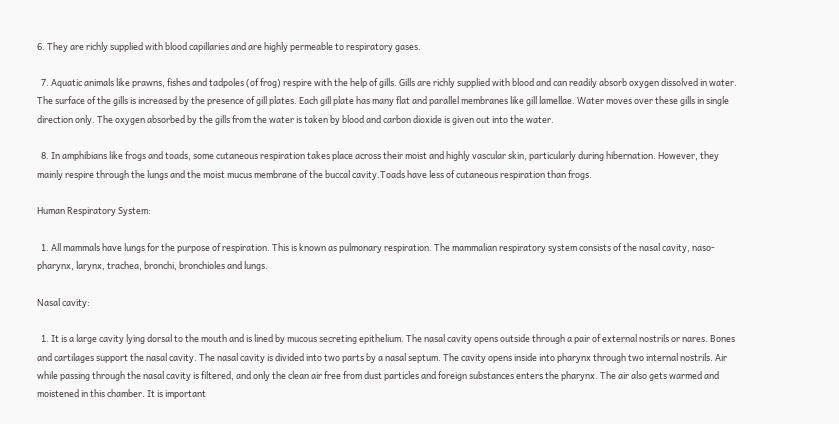6. They are richly supplied with blood capillaries and are highly permeable to respiratory gases.

  7. Aquatic animals like prawns, fishes and tadpoles (of frog) respire with the help of gills. Gills are richly supplied with blood and can readily absorb oxygen dissolved in water. The surface of the gills is increased by the presence of gill plates. Each gill plate has many flat and parallel membranes like gill lamellae. Water moves over these gills in single direction only. The oxygen absorbed by the gills from the water is taken by blood and carbon dioxide is given out into the water.

  8. In amphibians like frogs and toads, some cutaneous respiration takes place across their moist and highly vascular skin, particularly during hibernation. However, they mainly respire through the lungs and the moist mucus membrane of the buccal cavity.Toads have less of cutaneous respiration than frogs.

Human Respiratory System:

  1. All mammals have lungs for the purpose of respiration. This is known as pulmonary respiration. The mammalian respiratory system consists of the nasal cavity, naso-pharynx, larynx, trachea, bronchi, bronchioles and lungs.

Nasal cavity:

  1. It is a large cavity lying dorsal to the mouth and is lined by mucous secreting epithelium. The nasal cavity opens outside through a pair of external nostrils or nares. Bones and cartilages support the nasal cavity. The nasal cavity is divided into two parts by a nasal septum. The cavity opens inside into pharynx through two internal nostrils. Air while passing through the nasal cavity is filtered, and only the clean air free from dust particles and foreign substances enters the pharynx. The air also gets warmed and moistened in this chamber. It is important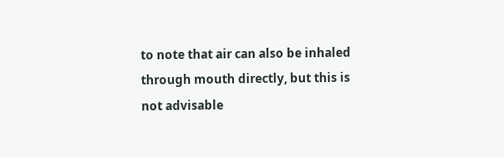to note that air can also be inhaled through mouth directly, but this is not advisable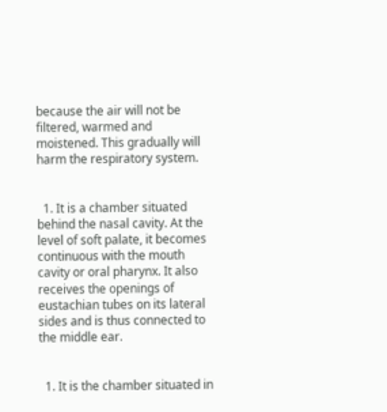because the air will not be filtered, warmed and moistened. This gradually will harm the respiratory system.


  1. It is a chamber situated behind the nasal cavity. At the level of soft palate, it becomes continuous with the mouth cavity or oral pharynx. It also receives the openings of eustachian tubes on its lateral sides and is thus connected to the middle ear.


  1. It is the chamber situated in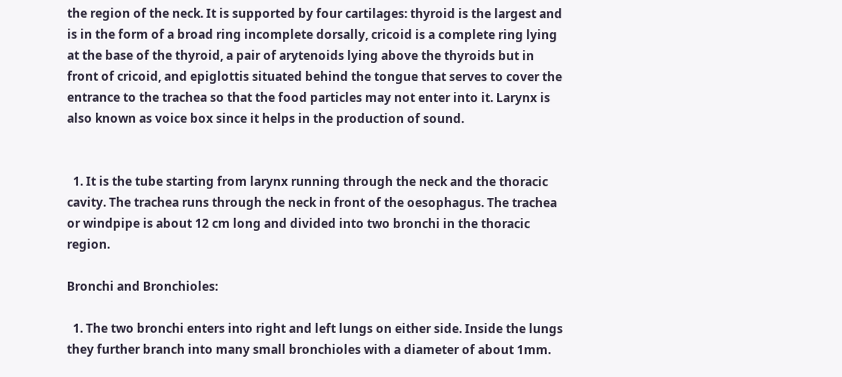the region of the neck. It is supported by four cartilages: thyroid is the largest and is in the form of a broad ring incomplete dorsally, cricoid is a complete ring lying at the base of the thyroid, a pair of arytenoids lying above the thyroids but in front of cricoid, and epiglottis situated behind the tongue that serves to cover the entrance to the trachea so that the food particles may not enter into it. Larynx is also known as voice box since it helps in the production of sound.


  1. It is the tube starting from larynx running through the neck and the thoracic cavity. The trachea runs through the neck in front of the oesophagus. The trachea or windpipe is about 12 cm long and divided into two bronchi in the thoracic region.

Bronchi and Bronchioles:

  1. The two bronchi enters into right and left lungs on either side. Inside the lungs they further branch into many small bronchioles with a diameter of about 1mm.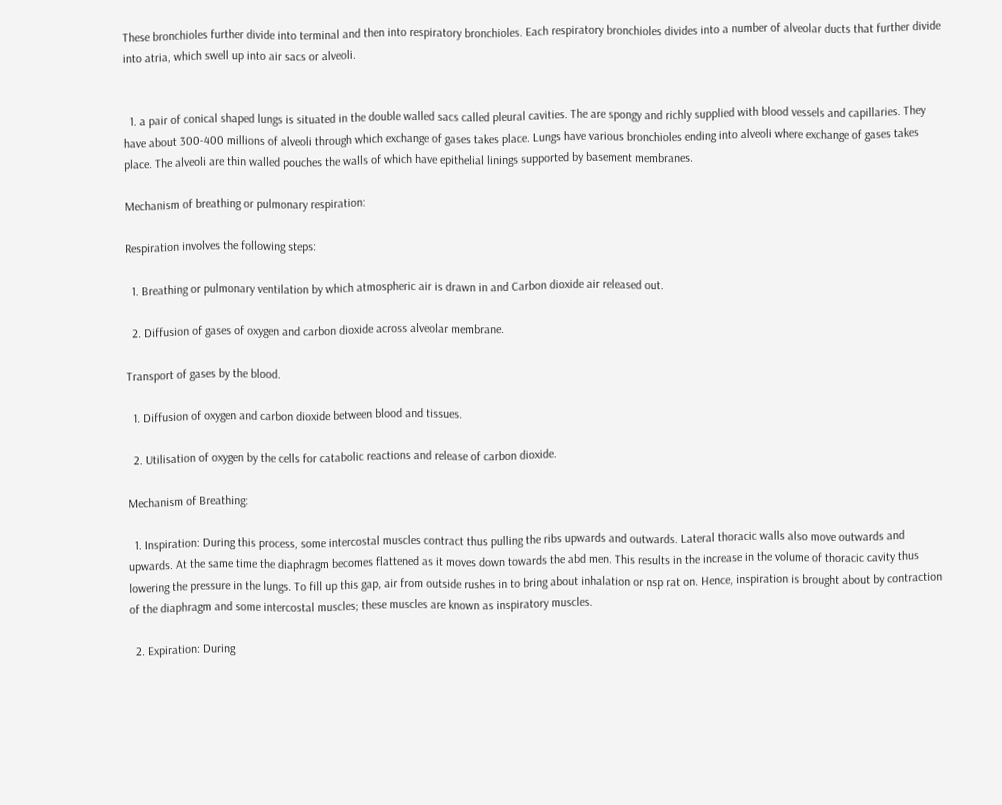These bronchioles further divide into terminal and then into respiratory bronchioles. Each respiratory bronchioles divides into a number of alveolar ducts that further divide into atria, which swell up into air sacs or alveoli.


  1. a pair of conical shaped lungs is situated in the double walled sacs called pleural cavities. The are spongy and richly supplied with blood vessels and capillaries. They have about 300-400 millions of alveoli through which exchange of gases takes place. Lungs have various bronchioles ending into alveoli where exchange of gases takes place. The alveoli are thin walled pouches the walls of which have epithelial linings supported by basement membranes.

Mechanism of breathing or pulmonary respiration:

Respiration involves the following steps:

  1. Breathing or pulmonary ventilation by which atmospheric air is drawn in and Carbon dioxide air released out.

  2. Diffusion of gases of oxygen and carbon dioxide across alveolar membrane.

Transport of gases by the blood.

  1. Diffusion of oxygen and carbon dioxide between blood and tissues.

  2. Utilisation of oxygen by the cells for catabolic reactions and release of carbon dioxide.

Mechanism of Breathing:

  1. Inspiration: During this process, some intercostal muscles contract thus pulling the ribs upwards and outwards. Lateral thoracic walls also move outwards and upwards. At the same time the diaphragm becomes flattened as it moves down towards the abd men. This results in the increase in the volume of thoracic cavity thus lowering the pressure in the lungs. To fill up this gap, air from outside rushes in to bring about inhalation or nsp rat on. Hence, inspiration is brought about by contraction of the diaphragm and some intercostal muscles; these muscles are known as inspiratory muscles.

  2. Expiration: During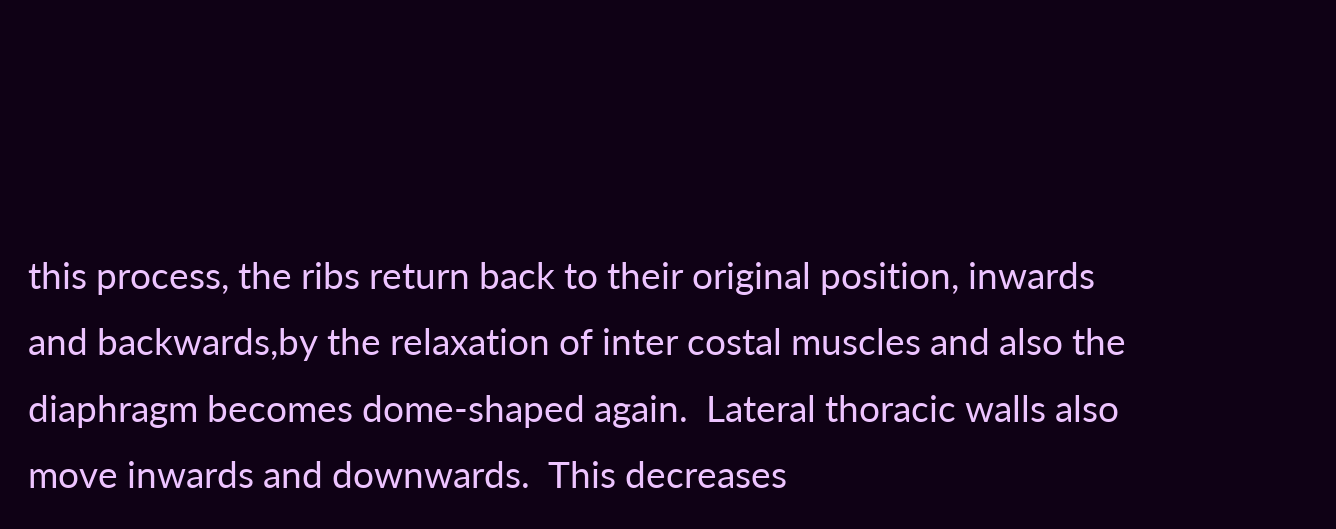this process, the ribs return back to their original position, inwards and backwards,by the relaxation of inter costal muscles and also the diaphragm becomes dome-shaped again.  Lateral thoracic walls also move inwards and downwards.  This decreases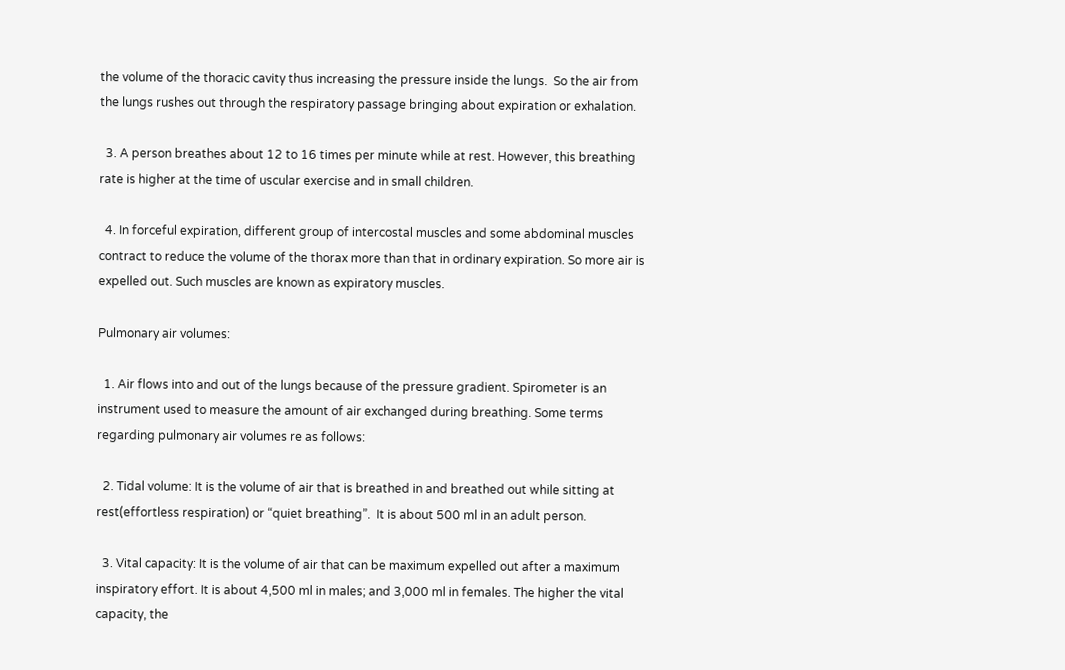the volume of the thoracic cavity thus increasing the pressure inside the lungs.  So the air from the lungs rushes out through the respiratory passage bringing about expiration or exhalation.

  3. A person breathes about 12 to 16 times per minute while at rest. However, this breathing rate is higher at the time of uscular exercise and in small children.

  4. In forceful expiration, different group of intercostal muscles and some abdominal muscles contract to reduce the volume of the thorax more than that in ordinary expiration. So more air is expelled out. Such muscles are known as expiratory muscles.

Pulmonary air volumes:

  1. Air flows into and out of the lungs because of the pressure gradient. Spirometer is an instrument used to measure the amount of air exchanged during breathing. Some terms regarding pulmonary air volumes re as follows:

  2. Tidal volume: It is the volume of air that is breathed in and breathed out while sitting at rest(effortless respiration) or “quiet breathing”.  It is about 500 ml in an adult person.

  3. Vital capacity: It is the volume of air that can be maximum expelled out after a maximum inspiratory effort. It is about 4,500 ml in males; and 3,000 ml in females. The higher the vital capacity, the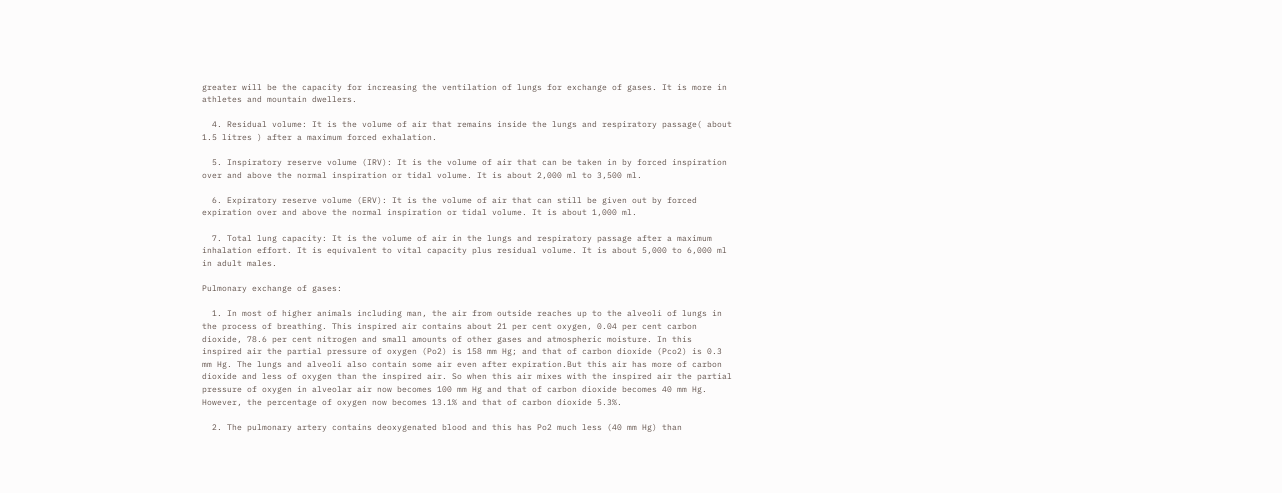greater will be the capacity for increasing the ventilation of lungs for exchange of gases. It is more in athletes and mountain dwellers.

  4. Residual volume: It is the volume of air that remains inside the lungs and respiratory passage( about 1.5 litres ) after a maximum forced exhalation.

  5. Inspiratory reserve volume (IRV): It is the volume of air that can be taken in by forced inspiration over and above the normal inspiration or tidal volume. It is about 2,000 ml to 3,500 ml.

  6. Expiratory reserve volume (ERV): It is the volume of air that can still be given out by forced expiration over and above the normal inspiration or tidal volume. It is about 1,000 ml.

  7. Total lung capacity: It is the volume of air in the lungs and respiratory passage after a maximum inhalation effort. It is equivalent to vital capacity plus residual volume. It is about 5,000 to 6,000 ml in adult males.

Pulmonary exchange of gases:

  1. In most of higher animals including man, the air from outside reaches up to the alveoli of lungs in the process of breathing. This inspired air contains about 21 per cent oxygen, 0.04 per cent carbon dioxide, 78.6 per cent nitrogen and small amounts of other gases and atmospheric moisture. In this inspired air the partial pressure of oxygen (Po2) is 158 mm Hg; and that of carbon dioxide (Pco2) is 0.3 mm Hg. The lungs and alveoli also contain some air even after expiration.But this air has more of carbon dioxide and less of oxygen than the inspired air. So when this air mixes with the inspired air the partial pressure of oxygen in alveolar air now becomes 100 mm Hg and that of carbon dioxide becomes 40 mm Hg. However, the percentage of oxygen now becomes 13.1% and that of carbon dioxide 5.3%.

  2. The pulmonary artery contains deoxygenated blood and this has Po2 much less (40 mm Hg) than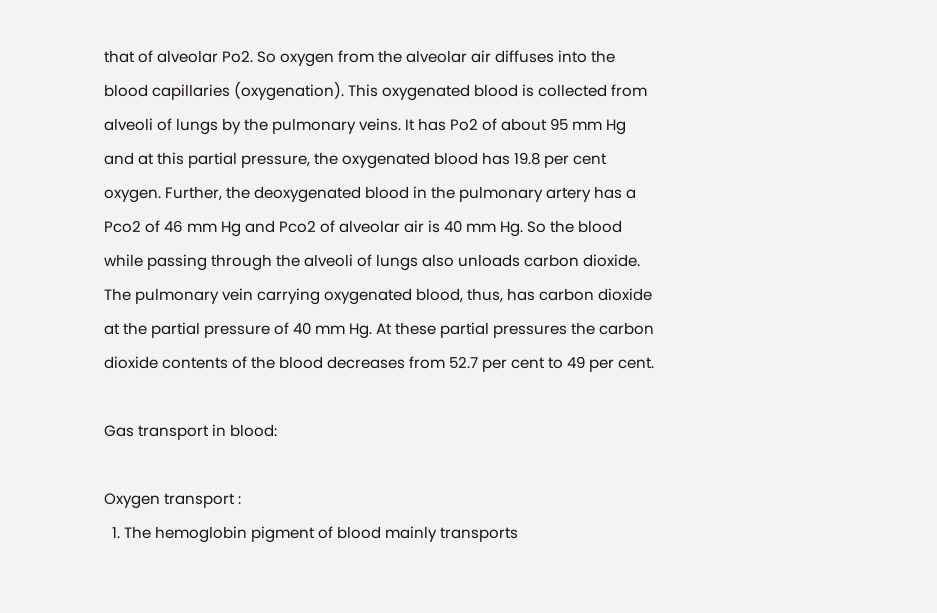that of alveolar Po2. So oxygen from the alveolar air diffuses into the blood capillaries (oxygenation). This oxygenated blood is collected from alveoli of lungs by the pulmonary veins. It has Po2 of about 95 mm Hg and at this partial pressure, the oxygenated blood has 19.8 per cent oxygen. Further, the deoxygenated blood in the pulmonary artery has a Pco2 of 46 mm Hg and Pco2 of alveolar air is 40 mm Hg. So the blood while passing through the alveoli of lungs also unloads carbon dioxide. The pulmonary vein carrying oxygenated blood, thus, has carbon dioxide at the partial pressure of 40 mm Hg. At these partial pressures the carbon dioxide contents of the blood decreases from 52.7 per cent to 49 per cent.

Gas transport in blood:

Oxygen transport :
  1. The hemoglobin pigment of blood mainly transports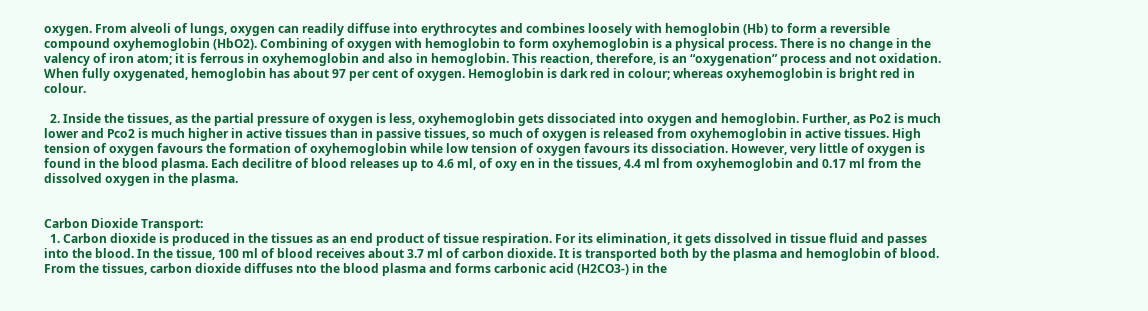oxygen. From alveoli of lungs, oxygen can readily diffuse into erythrocytes and combines loosely with hemoglobin (Hb) to form a reversible compound oxyhemoglobin (HbO2). Combining of oxygen with hemoglobin to form oxyhemoglobin is a physical process. There is no change in the valency of iron atom; it is ferrous in oxyhemoglobin and also in hemoglobin. This reaction, therefore, is an “oxygenation” process and not oxidation. When fully oxygenated, hemoglobin has about 97 per cent of oxygen. Hemoglobin is dark red in colour; whereas oxyhemoglobin is bright red in colour.

  2. Inside the tissues, as the partial pressure of oxygen is less, oxyhemoglobin gets dissociated into oxygen and hemoglobin. Further, as Po2 is much lower and Pco2 is much higher in active tissues than in passive tissues, so much of oxygen is released from oxyhemoglobin in active tissues. High tension of oxygen favours the formation of oxyhemoglobin while low tension of oxygen favours its dissociation. However, very little of oxygen is found in the blood plasma. Each decilitre of blood releases up to 4.6 ml, of oxy en in the tissues, 4.4 ml from oxyhemoglobin and 0.17 ml from the dissolved oxygen in the plasma.


Carbon Dioxide Transport:
  1. Carbon dioxide is produced in the tissues as an end product of tissue respiration. For its elimination, it gets dissolved in tissue fluid and passes into the blood. In the tissue, 100 ml of blood receives about 3.7 ml of carbon dioxide. It is transported both by the plasma and hemoglobin of blood. From the tissues, carbon dioxide diffuses nto the blood plasma and forms carbonic acid (H2CO3-) in the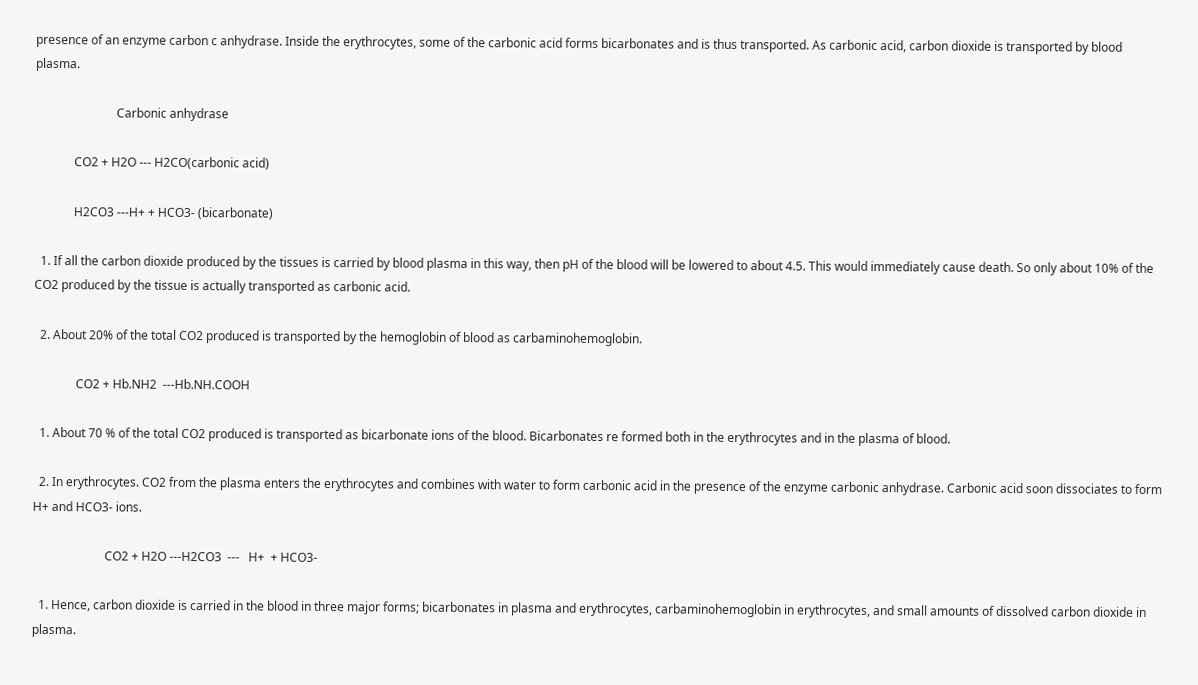presence of an enzyme carbon c anhydrase. Inside the erythrocytes, some of the carbonic acid forms bicarbonates and is thus transported. As carbonic acid, carbon dioxide is transported by blood plasma.

                           Carbonic anhydrase

             CO2 + H2O --- H2CO(carbonic acid)

             H2CO3 ---H+ + HCO3- (bicarbonate)

  1. If all the carbon dioxide produced by the tissues is carried by blood plasma in this way, then pH of the blood will be lowered to about 4.5. This would immediately cause death. So only about 10% of the CO2 produced by the tissue is actually transported as carbonic acid.

  2. About 20% of the total CO2 produced is transported by the hemoglobin of blood as carbaminohemoglobin.

              CO2 + Hb.NH2  ---Hb.NH.COOH

  1. About 70 % of the total CO2 produced is transported as bicarbonate ions of the blood. Bicarbonates re formed both in the erythrocytes and in the plasma of blood.

  2. In erythrocytes. CO2 from the plasma enters the erythrocytes and combines with water to form carbonic acid in the presence of the enzyme carbonic anhydrase. Carbonic acid soon dissociates to form H+ and HCO3- ions.

                        CO2 + H2O ---H2CO3  ---   H+  + HCO3-

  1. Hence, carbon dioxide is carried in the blood in three major forms; bicarbonates in plasma and erythrocytes, carbaminohemoglobin in erythrocytes, and small amounts of dissolved carbon dioxide in plasma.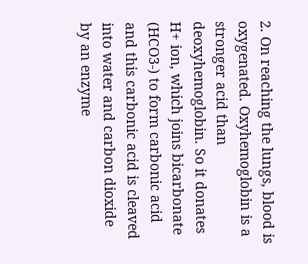2. On reaching the lungs, blood is oxygenated. Oxyhemoglobin is a stronger acid than deoxyhemoglobin. So it donates H+ ion, which joins bicarbonate (HCO3-) to form carbonic acid and this carbonic acid is cleaved into water and carbon dioxide by an enzyme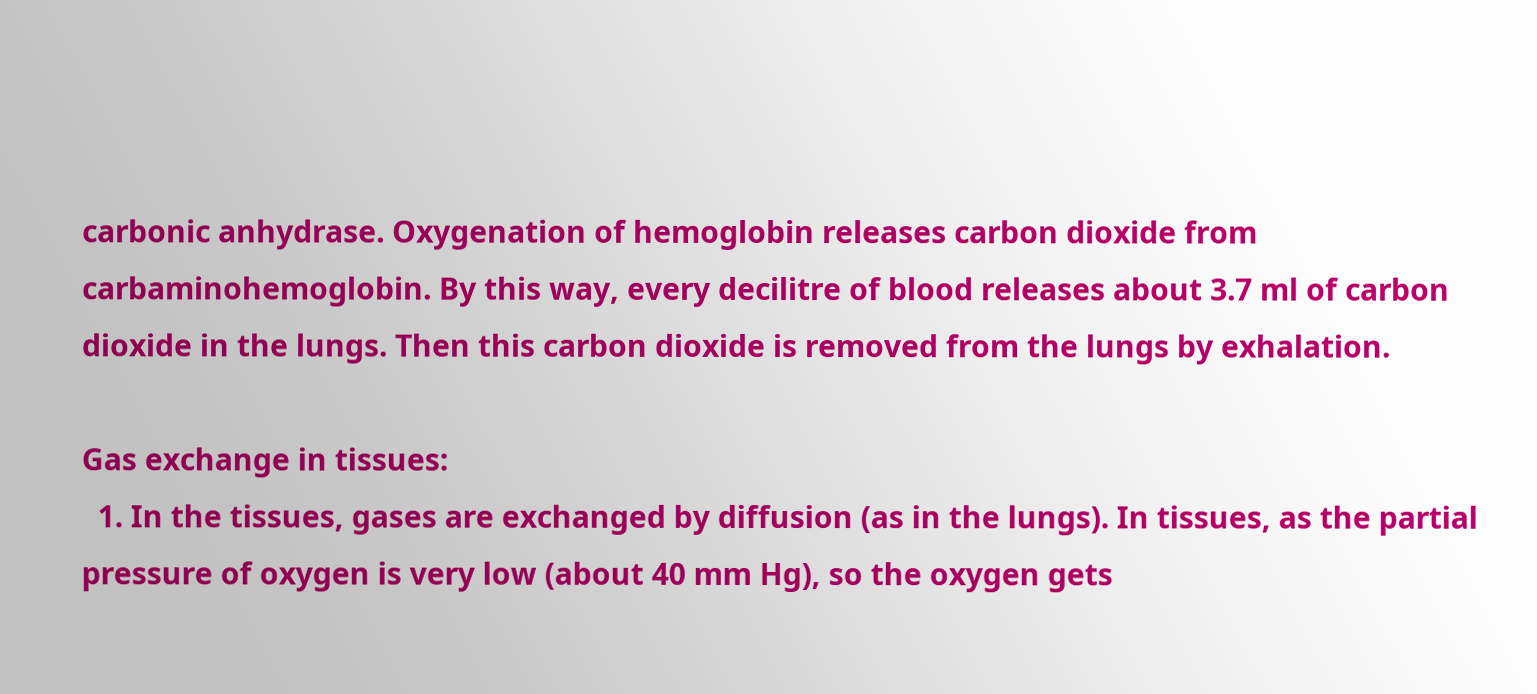carbonic anhydrase. Oxygenation of hemoglobin releases carbon dioxide from carbaminohemoglobin. By this way, every decilitre of blood releases about 3.7 ml of carbon dioxide in the lungs. Then this carbon dioxide is removed from the lungs by exhalation.

Gas exchange in tissues:
  1. In the tissues, gases are exchanged by diffusion (as in the lungs). In tissues, as the partial pressure of oxygen is very low (about 40 mm Hg), so the oxygen gets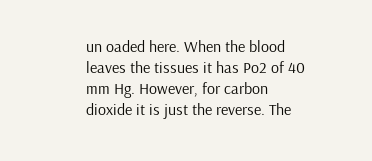un oaded here. When the blood leaves the tissues it has Po2 of 40 mm Hg. However, for carbon dioxide it is just the reverse. The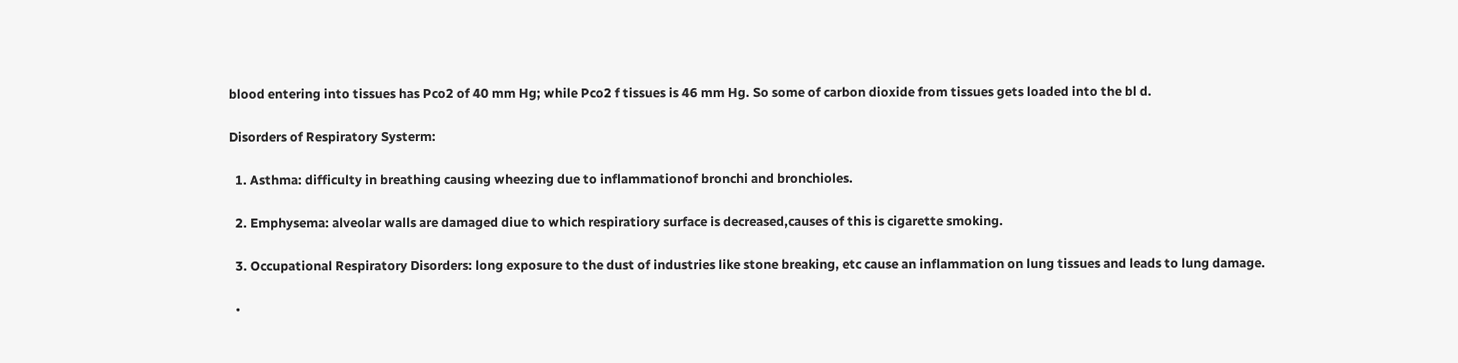blood entering into tissues has Pco2 of 40 mm Hg; while Pco2 f tissues is 46 mm Hg. So some of carbon dioxide from tissues gets loaded into the bl d.

Disorders of Respiratory Systerm:

  1. Asthma: difficulty in breathing causing wheezing due to inflammationof bronchi and bronchioles.

  2. Emphysema: alveolar walls are damaged diue to which respiratiory surface is decreased,causes of this is cigarette smoking.

  3. Occupational Respiratory Disorders: long exposure to the dust of industries like stone breaking, etc cause an inflammation on lung tissues and leads to lung damage.

  •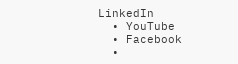LinkedIn
  • YouTube
  • Facebook
  •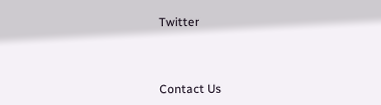Twitter



Contact Us